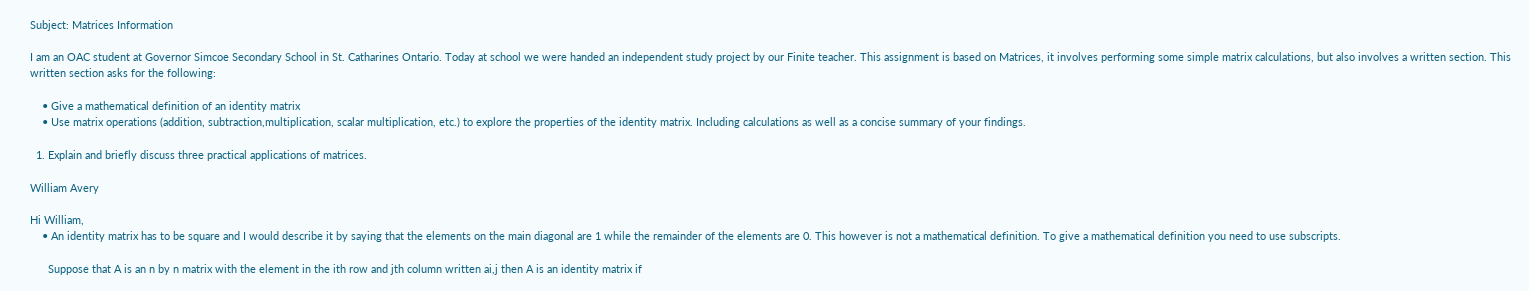Subject: Matrices Information

I am an OAC student at Governor Simcoe Secondary School in St. Catharines Ontario. Today at school we were handed an independent study project by our Finite teacher. This assignment is based on Matrices, it involves performing some simple matrix calculations, but also involves a written section. This written section asks for the following:

    • Give a mathematical definition of an identity matrix
    • Use matrix operations (addition, subtraction,multiplication, scalar multiplication, etc.) to explore the properties of the identity matrix. Including calculations as well as a concise summary of your findings.

  1. Explain and briefly discuss three practical applications of matrices.

William Avery

Hi William,
    • An identity matrix has to be square and I would describe it by saying that the elements on the main diagonal are 1 while the remainder of the elements are 0. This however is not a mathematical definition. To give a mathematical definition you need to use subscripts.

      Suppose that A is an n by n matrix with the element in the ith row and jth column written ai,j then A is an identity matrix if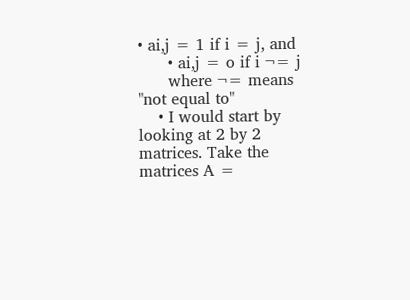• ai,j = 1 if i = j, and
      • ai,j = o if i ¬= j
      where ¬= means "not equal to"
    • I would start by looking at 2 by 2 matrices. Take the matrices A =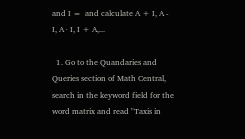and I =  and calculate A + I, A - I, A · I, I + A,...

  1. Go to the Quandaries and Queries section of Math Central, search in the keyword field for the word matrix and read "Taxis in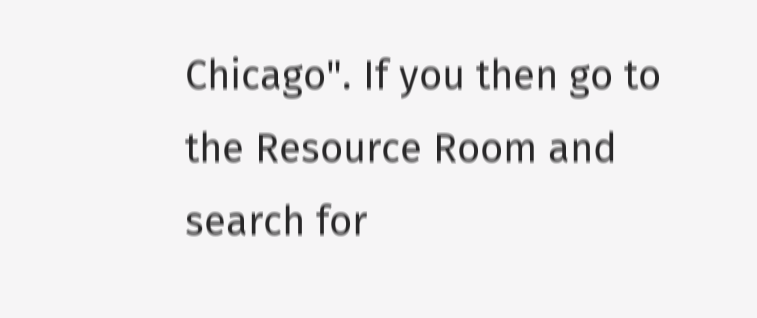Chicago". If you then go to the Resource Room and search for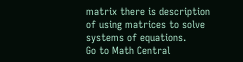matrix there is description of using matrices to solve systems of equations.
Go to Math Central